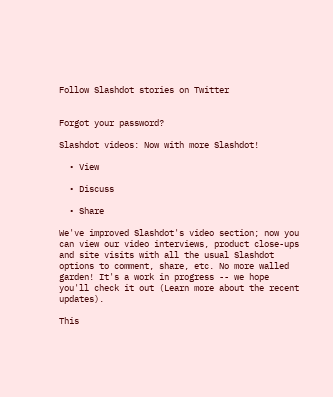Follow Slashdot stories on Twitter


Forgot your password?

Slashdot videos: Now with more Slashdot!

  • View

  • Discuss

  • Share

We've improved Slashdot's video section; now you can view our video interviews, product close-ups and site visits with all the usual Slashdot options to comment, share, etc. No more walled garden! It's a work in progress -- we hope you'll check it out (Learn more about the recent updates).

This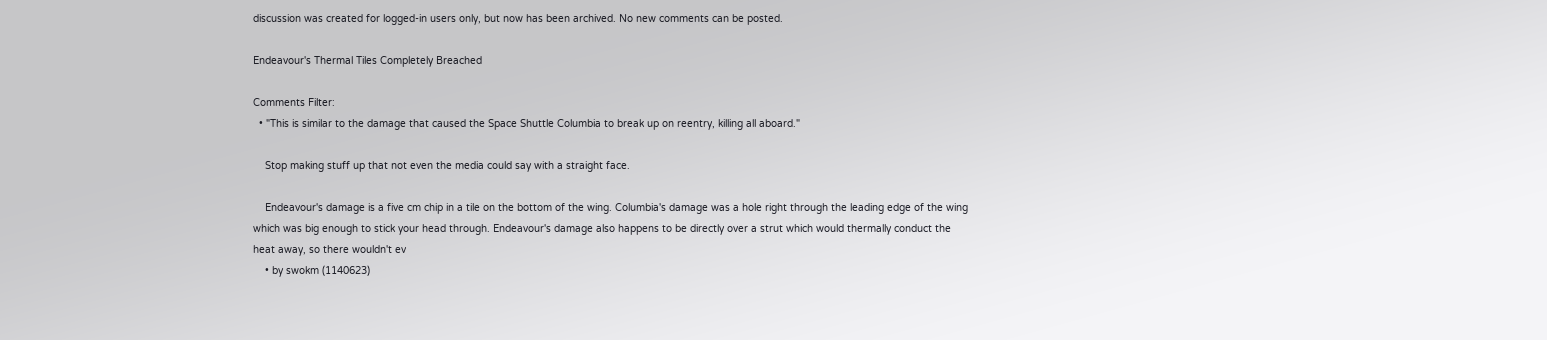discussion was created for logged-in users only, but now has been archived. No new comments can be posted.

Endeavour's Thermal Tiles Completely Breached

Comments Filter:
  • "This is similar to the damage that caused the Space Shuttle Columbia to break up on reentry, killing all aboard."

    Stop making stuff up that not even the media could say with a straight face.

    Endeavour's damage is a five cm chip in a tile on the bottom of the wing. Columbia's damage was a hole right through the leading edge of the wing which was big enough to stick your head through. Endeavour's damage also happens to be directly over a strut which would thermally conduct the heat away, so there wouldn't ev
    • by swokm (1140623)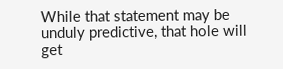While that statement may be unduly predictive, that hole will get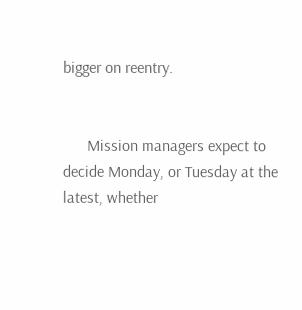bigger on reentry.


      Mission managers expect to decide Monday, or Tuesday at the latest, whether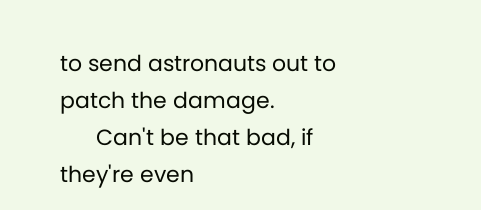to send astronauts out to patch the damage.
      Can't be that bad, if they're even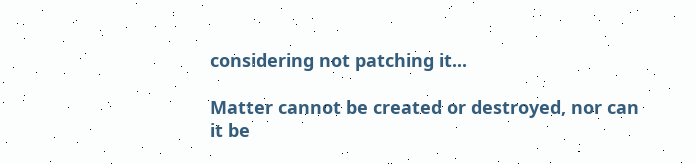considering not patching it...

Matter cannot be created or destroyed, nor can it be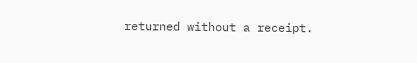returned without a receipt.